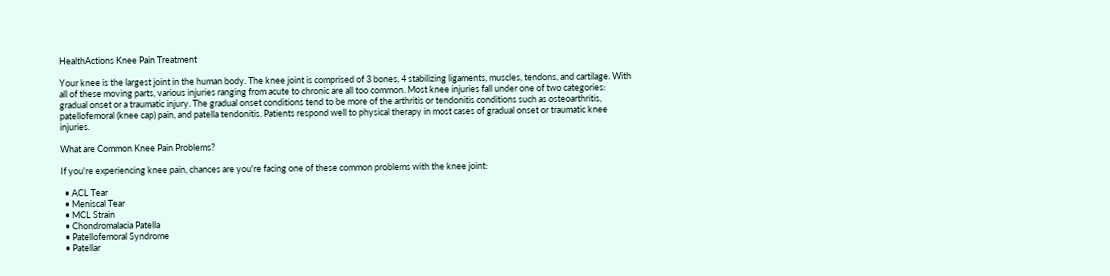HealthActions Knee Pain Treatment

Your knee is the largest joint in the human body. The knee joint is comprised of 3 bones, 4 stabilizing ligaments, muscles, tendons, and cartilage. With all of these moving parts, various injuries ranging from acute to chronic are all too common. Most knee injuries fall under one of two categories: gradual onset or a traumatic injury. The gradual onset conditions tend to be more of the arthritis or tendonitis conditions such as osteoarthritis, patellofemoral (knee cap) pain, and patella tendonitis. Patients respond well to physical therapy in most cases of gradual onset or traumatic knee injuries.

What are Common Knee Pain Problems?

If you're experiencing knee pain, chances are you're facing one of these common problems with the knee joint:

  • ACL Tear
  • Meniscal Tear
  • MCL Strain
  • Chondromalacia Patella
  • Patellofemoral Syndrome
  • Patellar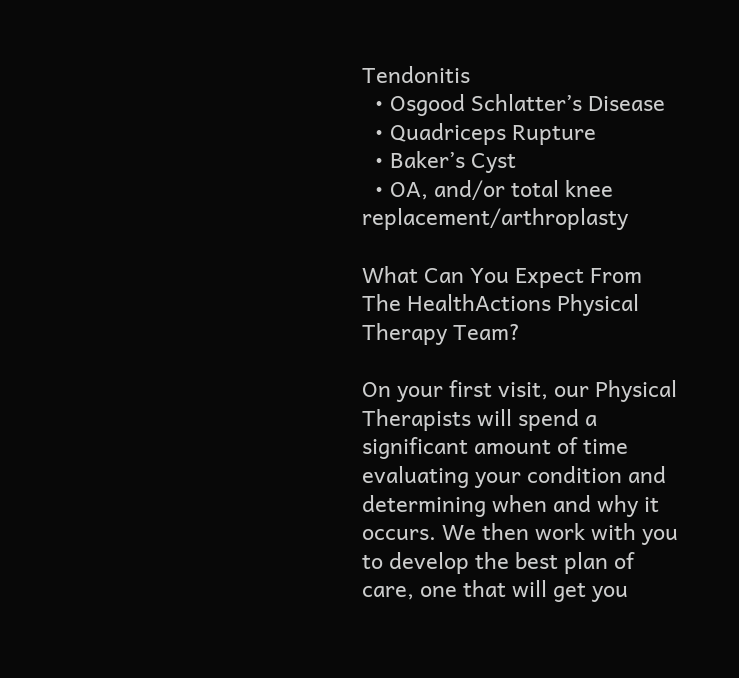Tendonitis
  • Osgood Schlatter’s Disease
  • Quadriceps Rupture
  • Baker’s Cyst
  • OA, and/or total knee replacement/arthroplasty

What Can You Expect From The HealthActions Physical Therapy Team?

On your first visit, our Physical Therapists will spend a significant amount of time evaluating your condition and determining when and why it occurs. We then work with you to develop the best plan of care, one that will get you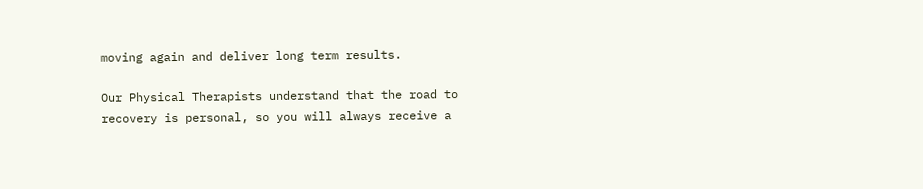moving again and deliver long term results.

Our Physical Therapists understand that the road to recovery is personal, so you will always receive a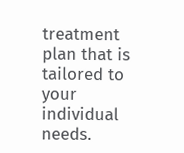treatment plan that is tailored to your individual needs.